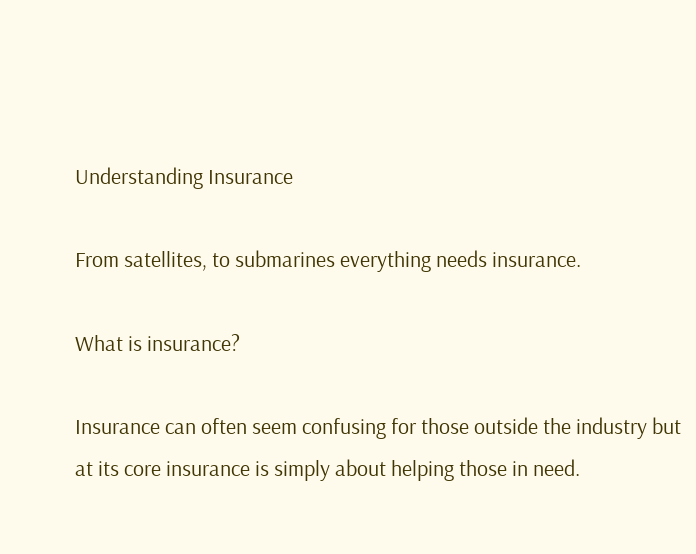Understanding Insurance

From satellites, to submarines everything needs insurance.

What is insurance?

Insurance can often seem confusing for those outside the industry but at its core insurance is simply about helping those in need.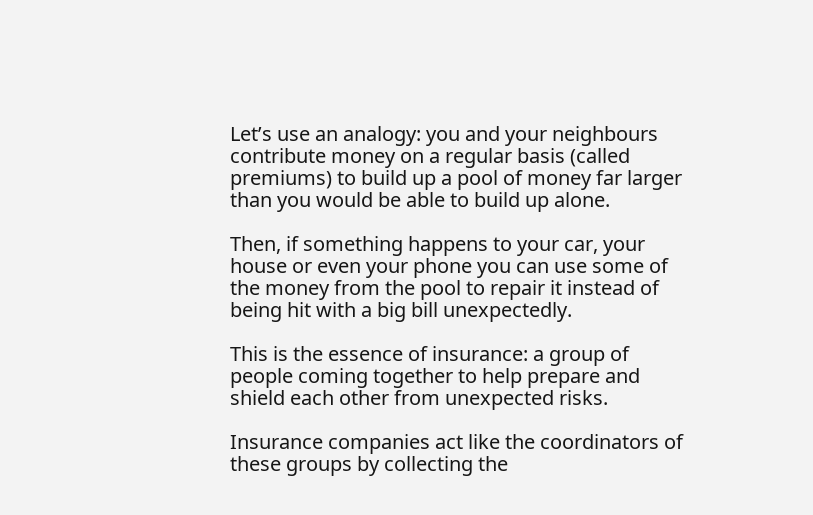Let’s use an analogy: you and your neighbours contribute money on a regular basis (called premiums) to build up a pool of money far larger than you would be able to build up alone.

Then, if something happens to your car, your house or even your phone you can use some of the money from the pool to repair it instead of being hit with a big bill unexpectedly.

This is the essence of insurance: a group of people coming together to help prepare and shield each other from unexpected risks.

Insurance companies act like the coordinators of these groups by collecting the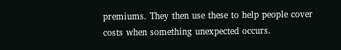premiums. They then use these to help people cover costs when something unexpected occurs.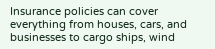Insurance policies can cover everything from houses, cars, and businesses to cargo ships, wind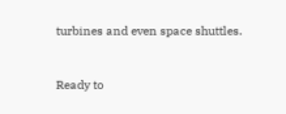turbines and even space shuttles.


Ready to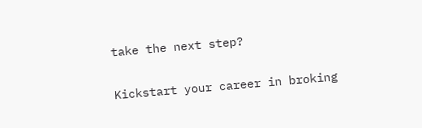take the next step?

Kickstart your career in broking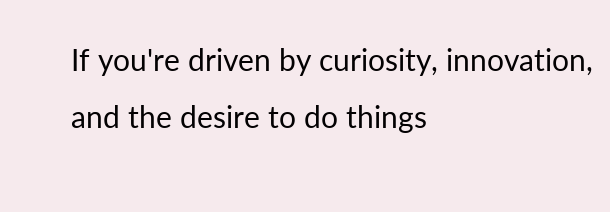If you're driven by curiosity, innovation, and the desire to do things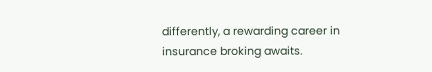differently, a rewarding career in insurance broking awaits.